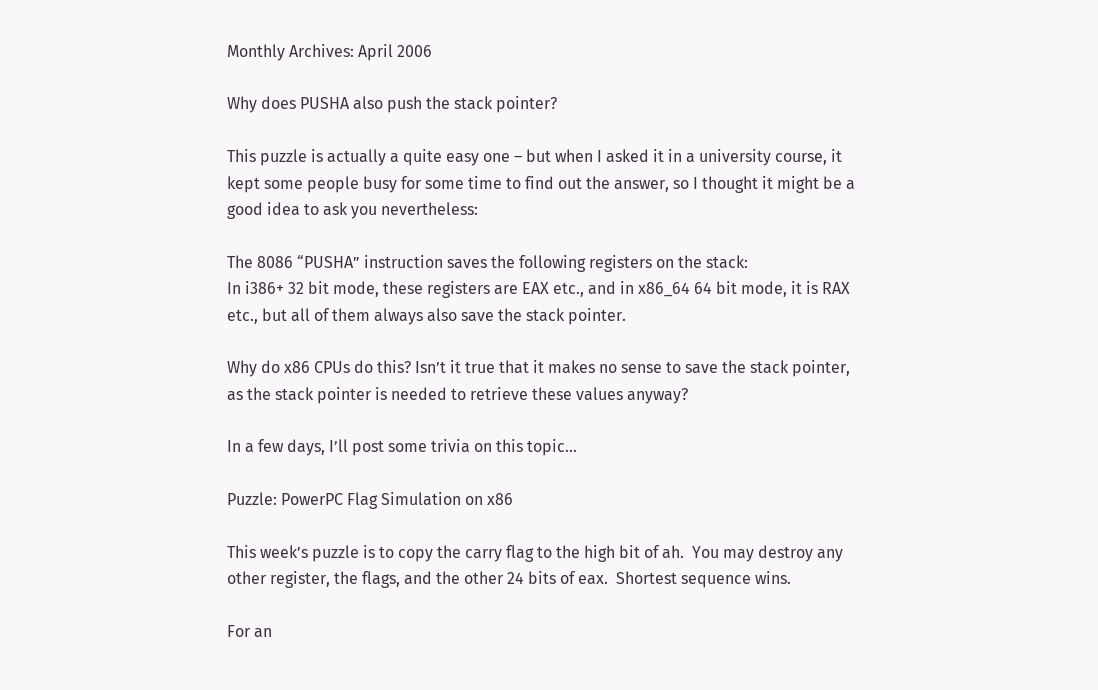Monthly Archives: April 2006

Why does PUSHA also push the stack pointer?

This puzzle is actually a quite easy one – but when I asked it in a university course, it kept some people busy for some time to find out the answer, so I thought it might be a good idea to ask you nevertheless:

The 8086 “PUSHA” instruction saves the following registers on the stack:
In i386+ 32 bit mode, these registers are EAX etc., and in x86_64 64 bit mode, it is RAX etc., but all of them always also save the stack pointer.

Why do x86 CPUs do this? Isn’t it true that it makes no sense to save the stack pointer, as the stack pointer is needed to retrieve these values anyway?

In a few days, I’ll post some trivia on this topic…

Puzzle: PowerPC Flag Simulation on x86

This week’s puzzle is to copy the carry flag to the high bit of ah.  You may destroy any other register, the flags, and the other 24 bits of eax.  Shortest sequence wins.

For an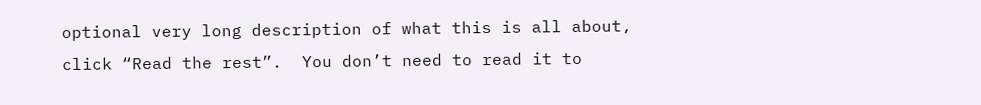optional very long description of what this is all about, click “Read the rest”.  You don’t need to read it to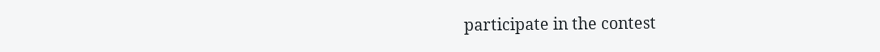participate in the contest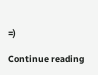=)

Continue reading